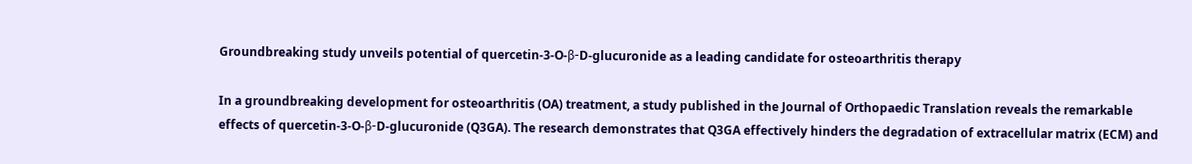Groundbreaking study unveils potential of quercetin-3-O-β-D-glucuronide as a leading candidate for osteoarthritis therapy

In a groundbreaking development for osteoarthritis (OA) treatment, a study published in the Journal of Orthopaedic Translation reveals the remarkable effects of quercetin-3-O-β-D-glucuronide (Q3GA). The research demonstrates that Q3GA effectively hinders the degradation of extracellular matrix (ECM) and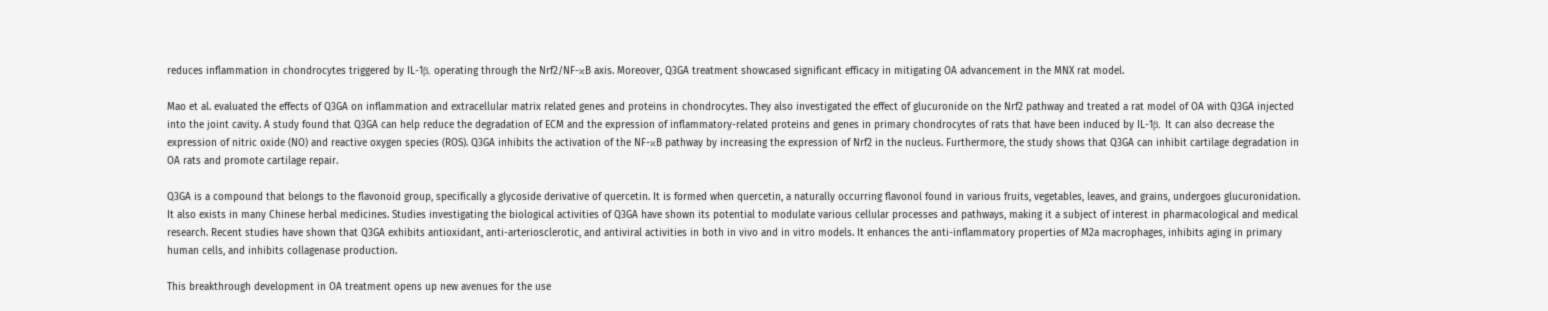reduces inflammation in chondrocytes triggered by IL-1β, operating through the Nrf2/NF-κB axis. Moreover, Q3GA treatment showcased significant efficacy in mitigating OA advancement in the MNX rat model.

Mao et al. evaluated the effects of Q3GA on inflammation and extracellular matrix related genes and proteins in chondrocytes. They also investigated the effect of glucuronide on the Nrf2 pathway and treated a rat model of OA with Q3GA injected into the joint cavity. A study found that Q3GA can help reduce the degradation of ECM and the expression of inflammatory-related proteins and genes in primary chondrocytes of rats that have been induced by IL-1β. It can also decrease the expression of nitric oxide (NO) and reactive oxygen species (ROS). Q3GA inhibits the activation of the NF-κB pathway by increasing the expression of Nrf2 in the nucleus. Furthermore, the study shows that Q3GA can inhibit cartilage degradation in OA rats and promote cartilage repair.

Q3GA is a compound that belongs to the flavonoid group, specifically a glycoside derivative of quercetin. It is formed when quercetin, a naturally occurring flavonol found in various fruits, vegetables, leaves, and grains, undergoes glucuronidation. It also exists in many Chinese herbal medicines. Studies investigating the biological activities of Q3GA have shown its potential to modulate various cellular processes and pathways, making it a subject of interest in pharmacological and medical research. Recent studies have shown that Q3GA exhibits antioxidant, anti-arteriosclerotic, and antiviral activities in both in vivo and in vitro models. It enhances the anti-inflammatory properties of M2a macrophages, inhibits aging in primary human cells, and inhibits collagenase production.

This breakthrough development in OA treatment opens up new avenues for the use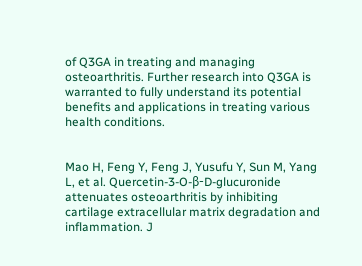of Q3GA in treating and managing osteoarthritis. Further research into Q3GA is warranted to fully understand its potential benefits and applications in treating various health conditions.


Mao H, Feng Y, Feng J, Yusufu Y, Sun M, Yang L, et al. Quercetin-3-O-β-D-glucuronide attenuates osteoarthritis by inhibiting cartilage extracellular matrix degradation and inflammation. J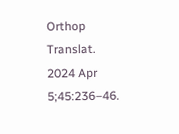Orthop Translat. 2024 Apr 5;45:236–46.